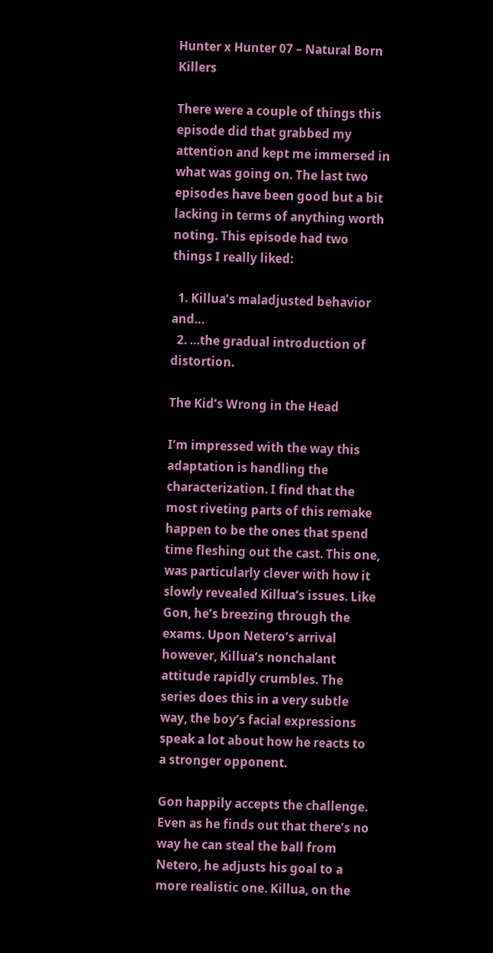Hunter x Hunter 07 – Natural Born Killers

There were a couple of things this episode did that grabbed my attention and kept me immersed in what was going on. The last two episodes have been good but a bit lacking in terms of anything worth noting. This episode had two things I really liked:

  1. Killua’s maladjusted behavior and…
  2. …the gradual introduction of distortion.

The Kid’s Wrong in the Head

I’m impressed with the way this adaptation is handling the characterization. I find that the most riveting parts of this remake happen to be the ones that spend time fleshing out the cast. This one, was particularly clever with how it slowly revealed Killua’s issues. Like Gon, he’s breezing through the exams. Upon Netero’s arrival however, Killua’s nonchalant attitude rapidly crumbles. The series does this in a very subtle way, the boy’s facial expressions speak a lot about how he reacts to a stronger opponent.

Gon happily accepts the challenge. Even as he finds out that there’s no way he can steal the ball from Netero, he adjusts his goal to a more realistic one. Killua, on the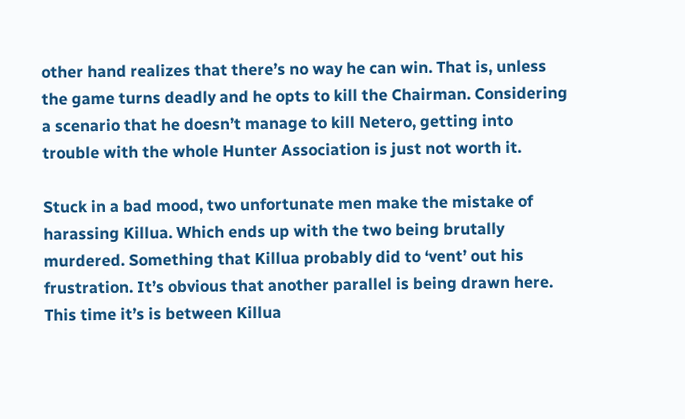other hand realizes that there’s no way he can win. That is, unless the game turns deadly and he opts to kill the Chairman. Considering a scenario that he doesn’t manage to kill Netero, getting into trouble with the whole Hunter Association is just not worth it.

Stuck in a bad mood, two unfortunate men make the mistake of harassing Killua. Which ends up with the two being brutally murdered. Something that Killua probably did to ‘vent’ out his frustration. It’s obvious that another parallel is being drawn here. This time it’s is between Killua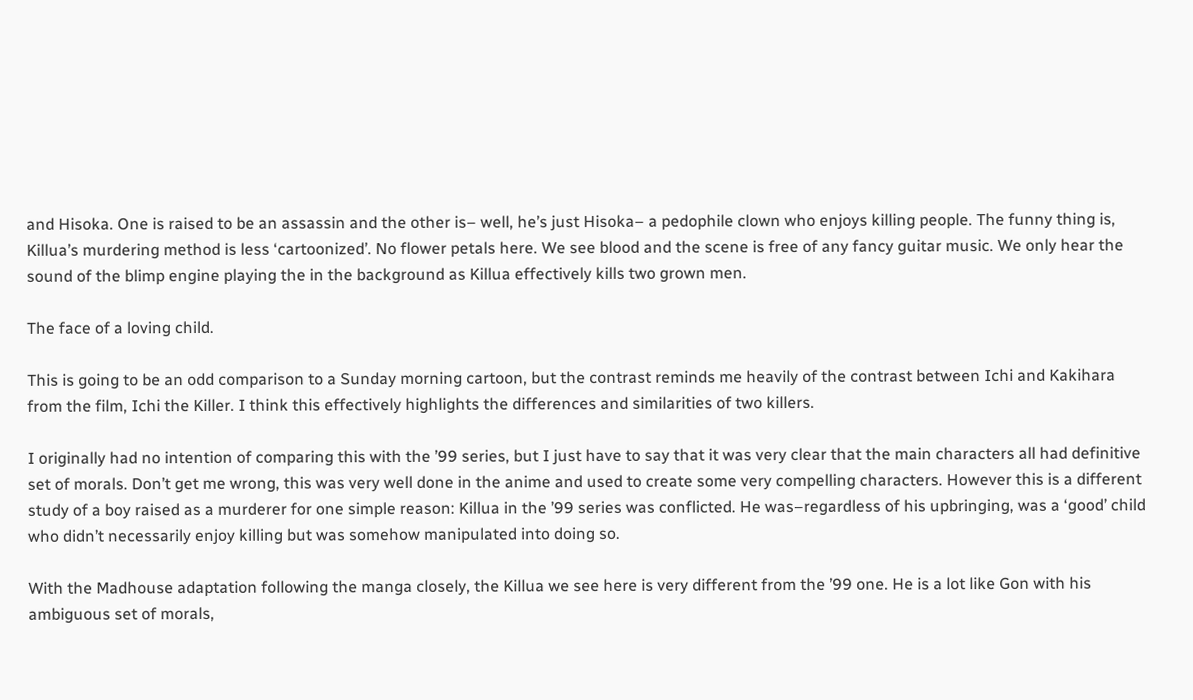and Hisoka. One is raised to be an assassin and the other is– well, he’s just Hisoka– a pedophile clown who enjoys killing people. The funny thing is, Killua’s murdering method is less ‘cartoonized’. No flower petals here. We see blood and the scene is free of any fancy guitar music. We only hear the sound of the blimp engine playing the in the background as Killua effectively kills two grown men.

The face of a loving child.

This is going to be an odd comparison to a Sunday morning cartoon, but the contrast reminds me heavily of the contrast between Ichi and Kakihara from the film, Ichi the Killer. I think this effectively highlights the differences and similarities of two killers.

I originally had no intention of comparing this with the ’99 series, but I just have to say that it was very clear that the main characters all had definitive set of morals. Don’t get me wrong, this was very well done in the anime and used to create some very compelling characters. However this is a different study of a boy raised as a murderer for one simple reason: Killua in the ’99 series was conflicted. He was–regardless of his upbringing, was a ‘good’ child who didn’t necessarily enjoy killing but was somehow manipulated into doing so.

With the Madhouse adaptation following the manga closely, the Killua we see here is very different from the ’99 one. He is a lot like Gon with his ambiguous set of morals,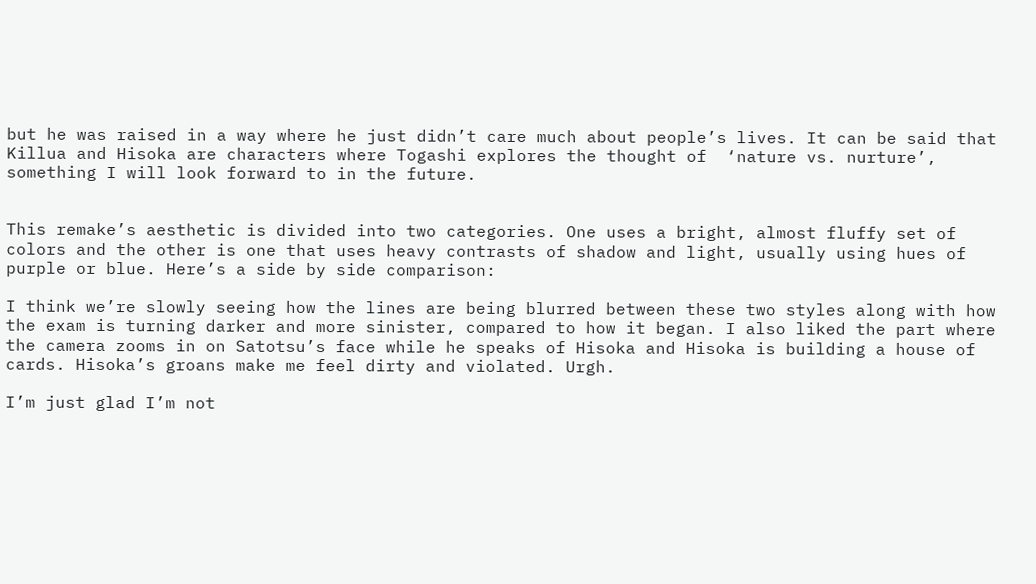but he was raised in a way where he just didn’t care much about people’s lives. It can be said that Killua and Hisoka are characters where Togashi explores the thought of  ‘nature vs. nurture’, something I will look forward to in the future.


This remake’s aesthetic is divided into two categories. One uses a bright, almost fluffy set of colors and the other is one that uses heavy contrasts of shadow and light, usually using hues of purple or blue. Here’s a side by side comparison:

I think we’re slowly seeing how the lines are being blurred between these two styles along with how the exam is turning darker and more sinister, compared to how it began. I also liked the part where the camera zooms in on Satotsu’s face while he speaks of Hisoka and Hisoka is building a house of cards. Hisoka’s groans make me feel dirty and violated. Urgh.

I’m just glad I’m not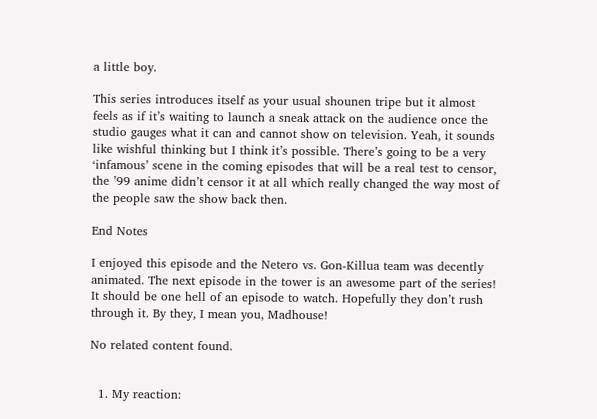a little boy.

This series introduces itself as your usual shounen tripe but it almost feels as if it’s waiting to launch a sneak attack on the audience once the studio gauges what it can and cannot show on television. Yeah, it sounds like wishful thinking but I think it’s possible. There’s going to be a very ‘infamous’ scene in the coming episodes that will be a real test to censor, the ’99 anime didn’t censor it at all which really changed the way most of the people saw the show back then.

End Notes

I enjoyed this episode and the Netero vs. Gon-Killua team was decently animated. The next episode in the tower is an awesome part of the series! It should be one hell of an episode to watch. Hopefully they don’t rush through it. By they, I mean you, Madhouse!

No related content found.


  1. My reaction: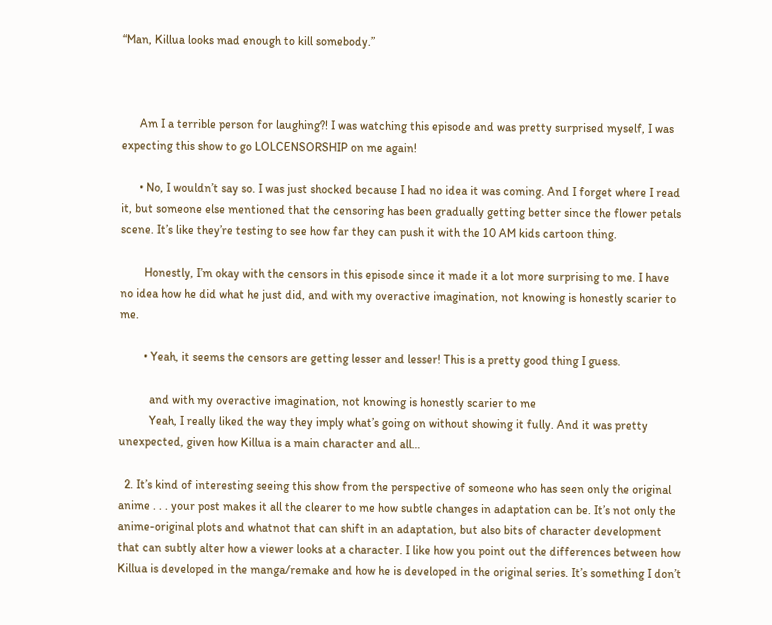“Man, Killua looks mad enough to kill somebody.”



      Am I a terrible person for laughing?! I was watching this episode and was pretty surprised myself, I was expecting this show to go LOLCENSORSHIP on me again!

      • No, I wouldn’t say so. I was just shocked because I had no idea it was coming. And I forget where I read it, but someone else mentioned that the censoring has been gradually getting better since the flower petals scene. It’s like they’re testing to see how far they can push it with the 10 AM kids cartoon thing.

        Honestly, I’m okay with the censors in this episode since it made it a lot more surprising to me. I have no idea how he did what he just did, and with my overactive imagination, not knowing is honestly scarier to me.

        • Yeah, it seems the censors are getting lesser and lesser! This is a pretty good thing I guess.

          and with my overactive imagination, not knowing is honestly scarier to me
          Yeah, I really liked the way they imply what’s going on without showing it fully. And it was pretty unexpected, given how Killua is a main character and all…

  2. It’s kind of interesting seeing this show from the perspective of someone who has seen only the original anime . . . your post makes it all the clearer to me how subtle changes in adaptation can be. It’s not only the anime-original plots and whatnot that can shift in an adaptation, but also bits of character development that can subtly alter how a viewer looks at a character. I like how you point out the differences between how Killua is developed in the manga/remake and how he is developed in the original series. It’s something I don’t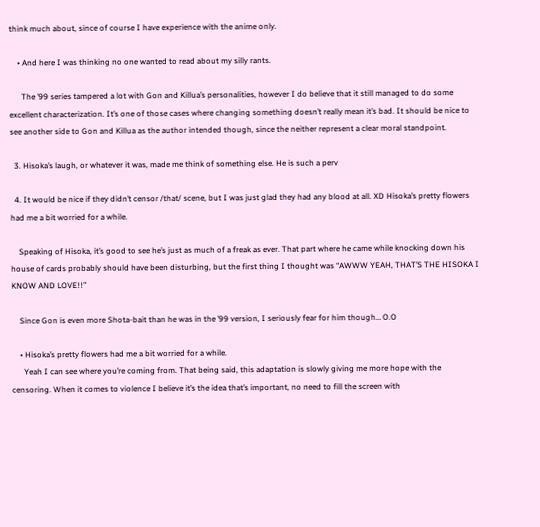think much about, since of course I have experience with the anime only.

    • And here I was thinking no one wanted to read about my silly rants.

      The ’99 series tampered a lot with Gon and Killua’s personalities, however I do believe that it still managed to do some excellent characterization. It’s one of those cases where changing something doesn’t really mean it’s bad. It should be nice to see another side to Gon and Killua as the author intended though, since the neither represent a clear moral standpoint.

  3. Hisoka’s laugh, or whatever it was, made me think of something else. He is such a perv

  4. It would be nice if they didn’t censor /that/ scene, but I was just glad they had any blood at all. XD Hisoka’s pretty flowers had me a bit worried for a while.

    Speaking of Hisoka, it’s good to see he’s just as much of a freak as ever. That part where he came while knocking down his house of cards probably should have been disturbing, but the first thing I thought was “AWWW YEAH, THAT’S THE HISOKA I KNOW AND LOVE!!”

    Since Gon is even more Shota-bait than he was in the ’99 version, I seriously fear for him though… O.O

    • Hisoka’s pretty flowers had me a bit worried for a while.
      Yeah I can see where you’re coming from. That being said, this adaptation is slowly giving me more hope with the censoring. When it comes to violence I believe it’s the idea that’s important, no need to fill the screen with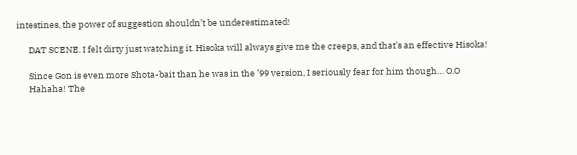intestines, the power of suggestion shouldn’t be underestimated!

      DAT SCENE. I felt dirty just watching it. Hisoka will always give me the creeps, and that’s an effective Hisoka!

      Since Gon is even more Shota-bait than he was in the ’99 version, I seriously fear for him though… O.O
      Hahaha! The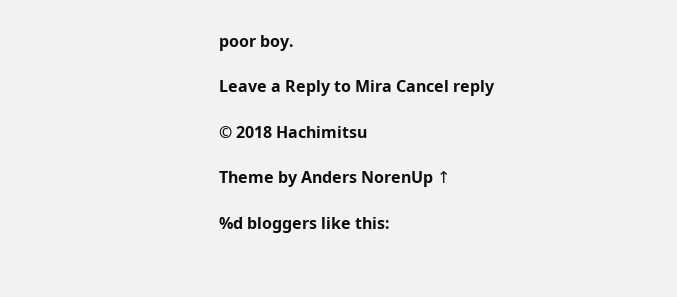poor boy.

Leave a Reply to Mira Cancel reply

© 2018 Hachimitsu

Theme by Anders NorenUp ↑

%d bloggers like this: